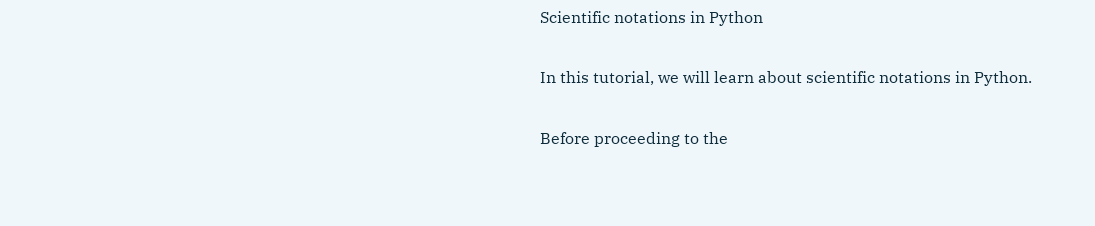Scientific notations in Python

In this tutorial, we will learn about scientific notations in Python.

Before proceeding to the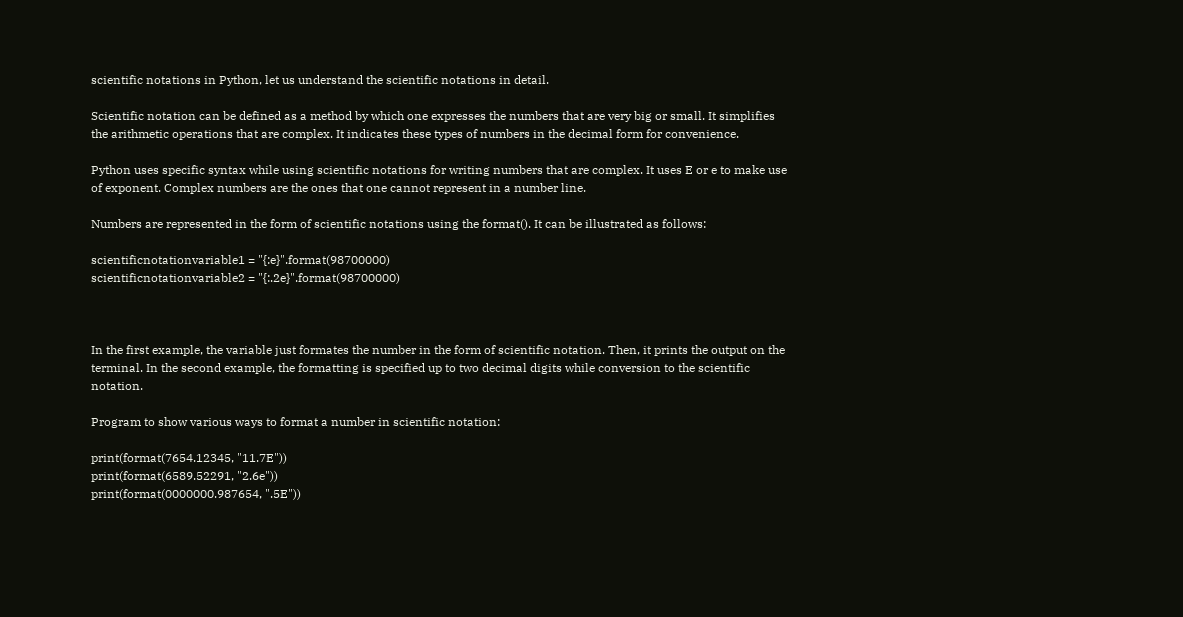scientific notations in Python, let us understand the scientific notations in detail.

Scientific notation can be defined as a method by which one expresses the numbers that are very big or small. It simplifies the arithmetic operations that are complex. It indicates these types of numbers in the decimal form for convenience.

Python uses specific syntax while using scientific notations for writing numbers that are complex. It uses E or e to make use of exponent. Complex numbers are the ones that one cannot represent in a number line.

Numbers are represented in the form of scientific notations using the format(). It can be illustrated as follows:

scientificnotationvariable1 = "{:e}".format(98700000)
scientificnotationvariable2 = "{:.2e}".format(98700000)



In the first example, the variable just formates the number in the form of scientific notation. Then, it prints the output on the terminal. In the second example, the formatting is specified up to two decimal digits while conversion to the scientific notation.

Program to show various ways to format a number in scientific notation:

print(format(7654.12345, "11.7E"))
print(format(6589.52291, "2.6e"))
print(format(0000000.987654, ".5E"))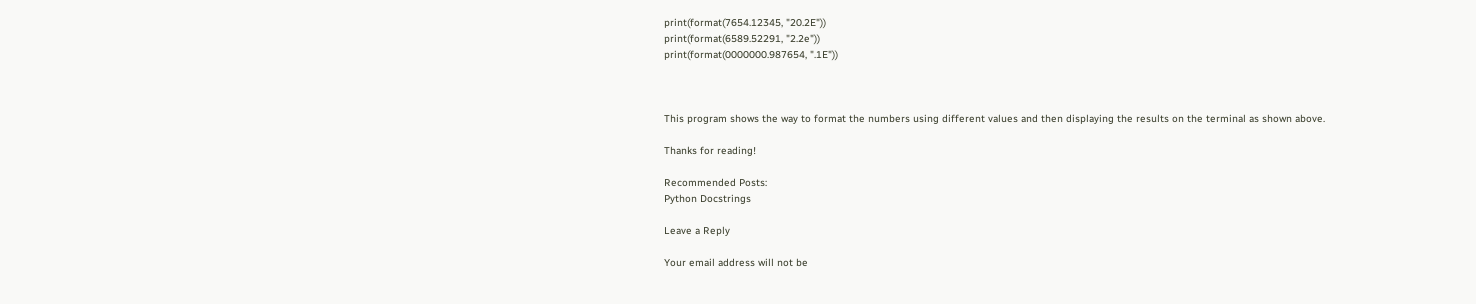print(format(7654.12345, "20.2E"))
print(format(6589.52291, "2.2e"))
print(format(0000000.987654, ".1E"))



This program shows the way to format the numbers using different values and then displaying the results on the terminal as shown above.

Thanks for reading!

Recommended Posts:
Python Docstrings

Leave a Reply

Your email address will not be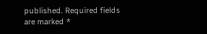published. Required fields are marked *